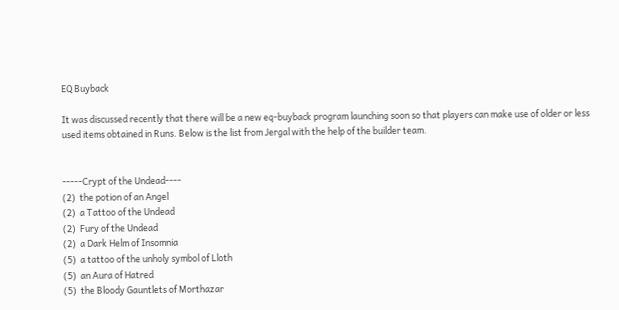EQ Buyback

It was discussed recently that there will be a new eq-buyback program launching soon so that players can make use of older or less used items obtained in Runs. Below is the list from Jergal with the help of the builder team.


-----Crypt of the Undead----
(2)  the potion of an Angel
(2)  a Tattoo of the Undead
(2)  Fury of the Undead
(2)  a Dark Helm of Insomnia
(5)  a tattoo of the unholy symbol of Lloth
(5)  an Aura of Hatred
(5)  the Bloody Gauntlets of Morthazar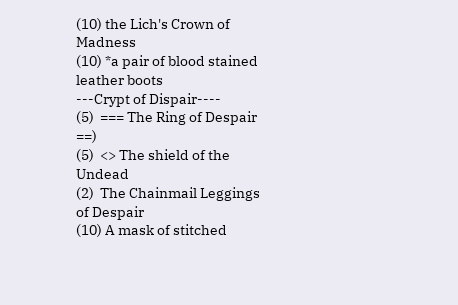(10) the Lich's Crown of Madness
(10) *a pair of blood stained leather boots
---Crypt of Dispair----
(5)  === The Ring of Despair ==)
(5)  <> The shield of the Undead
(2)  The Chainmail Leggings of Despair
(10) A mask of stitched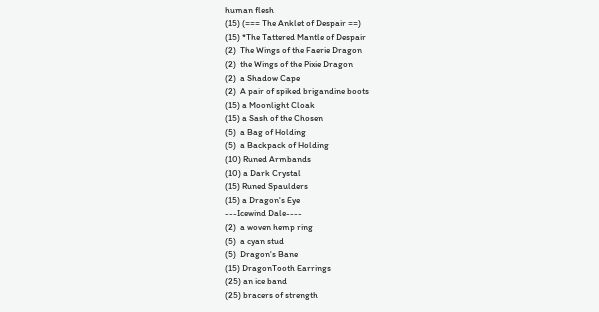human flesh
(15) (=== The Anklet of Despair ==)
(15) *The Tattered Mantle of Despair
(2)  The Wings of the Faerie Dragon
(2)  the Wings of the Pixie Dragon
(2)  a Shadow Cape
(2)  A pair of spiked brigandine boots
(15) a Moonlight Cloak
(15) a Sash of the Chosen
(5)  a Bag of Holding
(5)  a Backpack of Holding
(10) Runed Armbands
(10) a Dark Crystal
(15) Runed Spaulders
(15) a Dragon's Eye
---Icewind Dale----
(2)  a woven hemp ring
(5)  a cyan stud
(5)  Dragon's Bane
(15) DragonTooth Earrings
(25) an ice band
(25) bracers of strength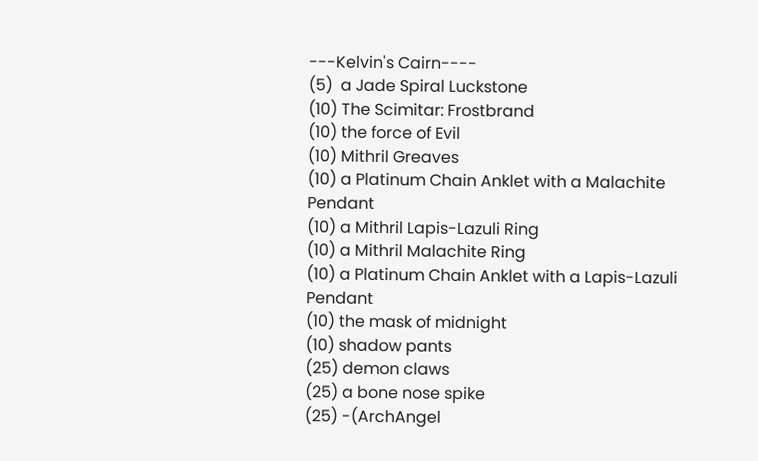---Kelvin's Cairn----
(5)  a Jade Spiral Luckstone
(10) The Scimitar: Frostbrand
(10) the force of Evil
(10) Mithril Greaves
(10) a Platinum Chain Anklet with a Malachite Pendant
(10) a Mithril Lapis-Lazuli Ring
(10) a Mithril Malachite Ring
(10) a Platinum Chain Anklet with a Lapis-Lazuli Pendant
(10) the mask of midnight
(10) shadow pants
(25) demon claws
(25) a bone nose spike
(25) -(ArchAngel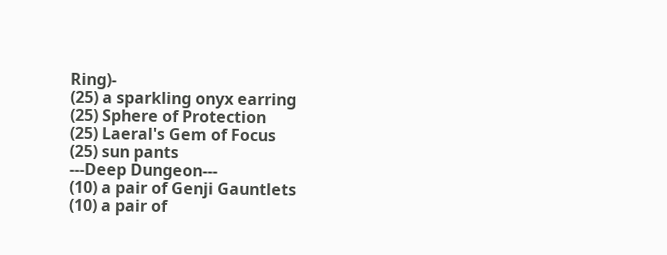Ring)-
(25) a sparkling onyx earring
(25) Sphere of Protection
(25) Laeral's Gem of Focus
(25) sun pants
---Deep Dungeon---
(10) a pair of Genji Gauntlets
(10) a pair of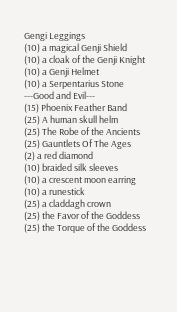Gengi Leggings
(10) a magical Genji Shield
(10) a cloak of the Genji Knight
(10) a Genji Helmet
(10) a Serpentarius Stone
---Good and Evil---
(15) Phoenix Feather Band
(25) A human skull helm
(25) The Robe of the Ancients
(25) Gauntlets Of The Ages
(2) a red diamond
(10) braided silk sleeves
(10) a crescent moon earring
(10) a runestick
(25) a claddagh crown
(25) the Favor of the Goddess
(25) the Torque of the Goddess